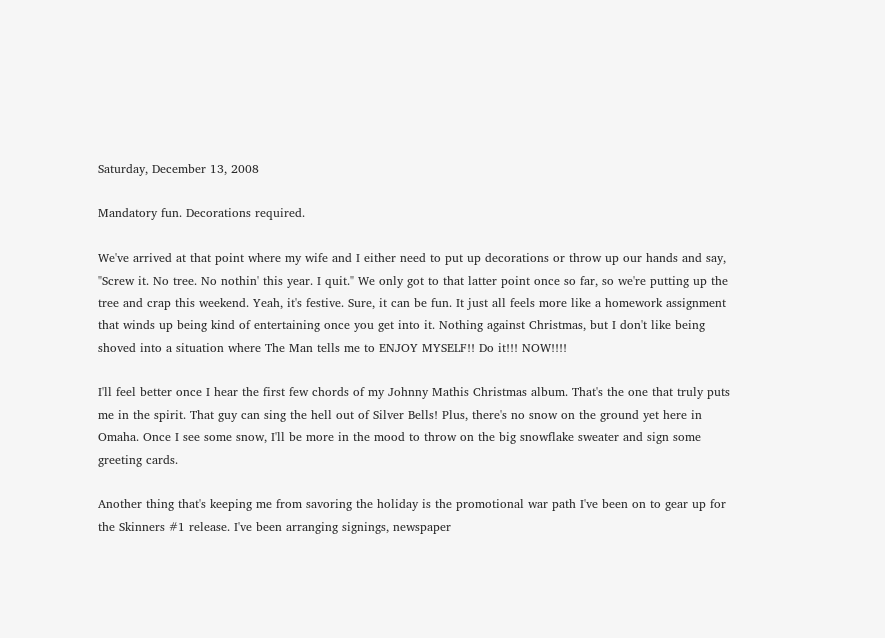Saturday, December 13, 2008

Mandatory fun. Decorations required.

We've arrived at that point where my wife and I either need to put up decorations or throw up our hands and say, "Screw it. No tree. No nothin' this year. I quit." We only got to that latter point once so far, so we're putting up the tree and crap this weekend. Yeah, it's festive. Sure, it can be fun. It just all feels more like a homework assignment that winds up being kind of entertaining once you get into it. Nothing against Christmas, but I don't like being shoved into a situation where The Man tells me to ENJOY MYSELF!! Do it!!! NOW!!!!

I'll feel better once I hear the first few chords of my Johnny Mathis Christmas album. That's the one that truly puts me in the spirit. That guy can sing the hell out of Silver Bells! Plus, there's no snow on the ground yet here in Omaha. Once I see some snow, I'll be more in the mood to throw on the big snowflake sweater and sign some greeting cards.

Another thing that's keeping me from savoring the holiday is the promotional war path I've been on to gear up for the Skinners #1 release. I've been arranging signings, newspaper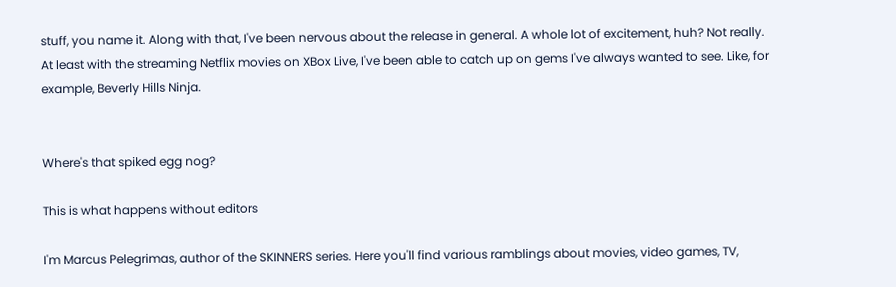stuff, you name it. Along with that, I've been nervous about the release in general. A whole lot of excitement, huh? Not really. At least with the streaming Netflix movies on XBox Live, I've been able to catch up on gems I've always wanted to see. Like, for example, Beverly Hills Ninja.


Where's that spiked egg nog?

This is what happens without editors

I'm Marcus Pelegrimas, author of the SKINNERS series. Here you'll find various ramblings about movies, video games, TV,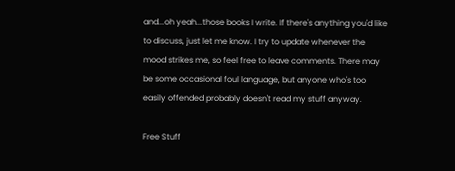and...oh yeah...those books I write. If there's anything you'd like to discuss, just let me know. I try to update whenever the mood strikes me, so feel free to leave comments. There may be some occasional foul language, but anyone who's too easily offended probably doesn't read my stuff anyway.

Free Stuff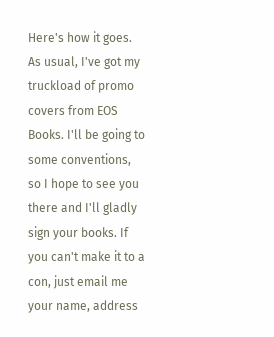Here's how it goes. As usual, I've got my truckload of promo covers from EOS Books. I'll be going to some conventions, so I hope to see you there and I'll gladly sign your books. If you can't make it to a con, just email me your name, address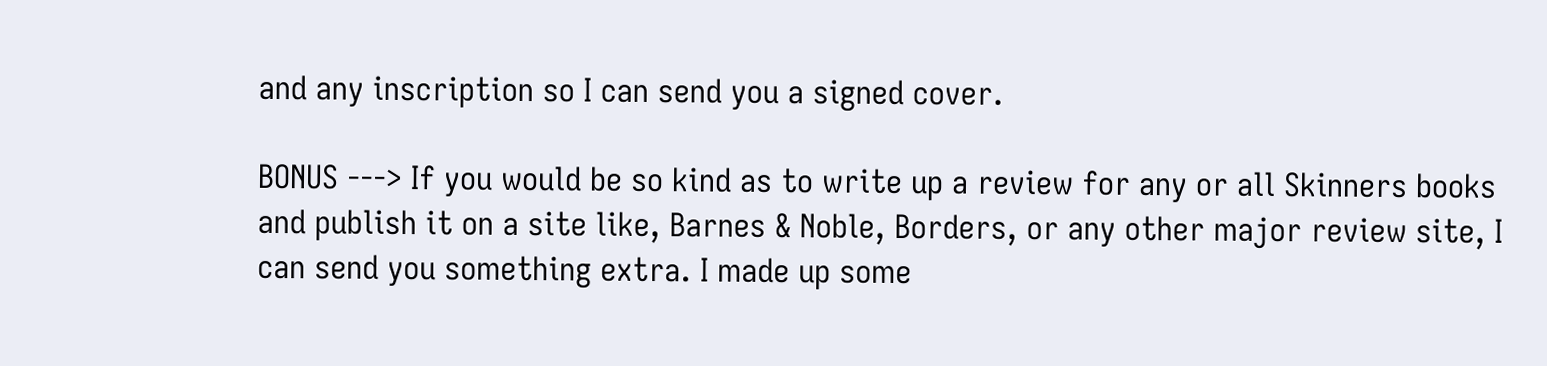and any inscription so I can send you a signed cover.

BONUS ---> If you would be so kind as to write up a review for any or all Skinners books and publish it on a site like, Barnes & Noble, Borders, or any other major review site, I can send you something extra. I made up some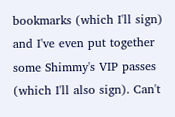bookmarks (which I'll sign) and I've even put together some Shimmy's VIP passes (which I'll also sign). Can't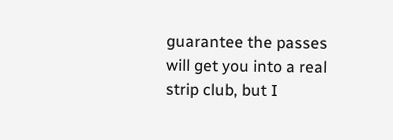guarantee the passes will get you into a real strip club, but I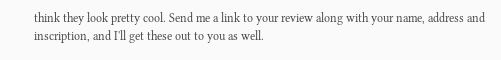think they look pretty cool. Send me a link to your review along with your name, address and inscription, and I'll get these out to you as well.